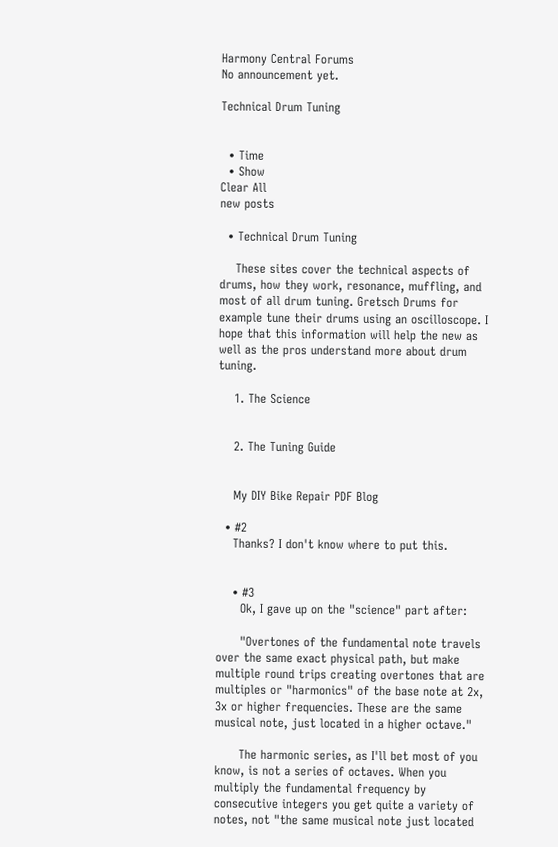Harmony Central Forums
No announcement yet.

Technical Drum Tuning


  • Time
  • Show
Clear All
new posts

  • Technical Drum Tuning

    These sites cover the technical aspects of drums, how they work, resonance, muffling, and most of all drum tuning. Gretsch Drums for example tune their drums using an oscilloscope. I hope that this information will help the new as well as the pros understand more about drum tuning.

    1. The Science


    2. The Tuning Guide


    My DIY Bike Repair PDF Blog

  • #2
    Thanks? I don't know where to put this.


    • #3
      Ok, I gave up on the "science" part after:

      "Overtones of the fundamental note travels over the same exact physical path, but make multiple round trips creating overtones that are multiples or "harmonics" of the base note at 2x, 3x or higher frequencies. These are the same musical note, just located in a higher octave."

      The harmonic series, as I'll bet most of you know, is not a series of octaves. When you multiply the fundamental frequency by consecutive integers you get quite a variety of notes, not "the same musical note just located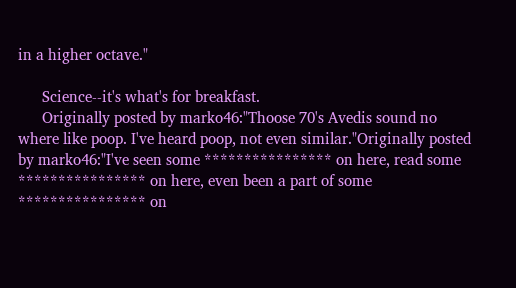in a higher octave."

      Science--it's what's for breakfast.
      Originally posted by marko46:"Thoose 70's Avedis sound no where like poop. I've heard poop, not even similar."Originally posted by marko46:"I've seen some **************** on here, read some **************** on here, even been a part of some **************** on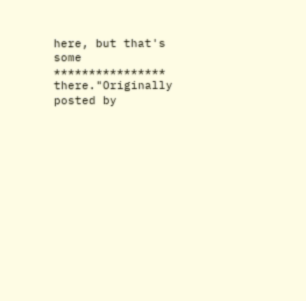here, but that's some **************** there."Originally posted by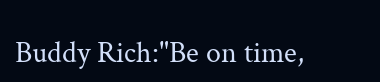Buddy Rich:"Be on time,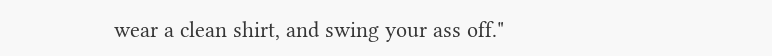wear a clean shirt, and swing your ass off."